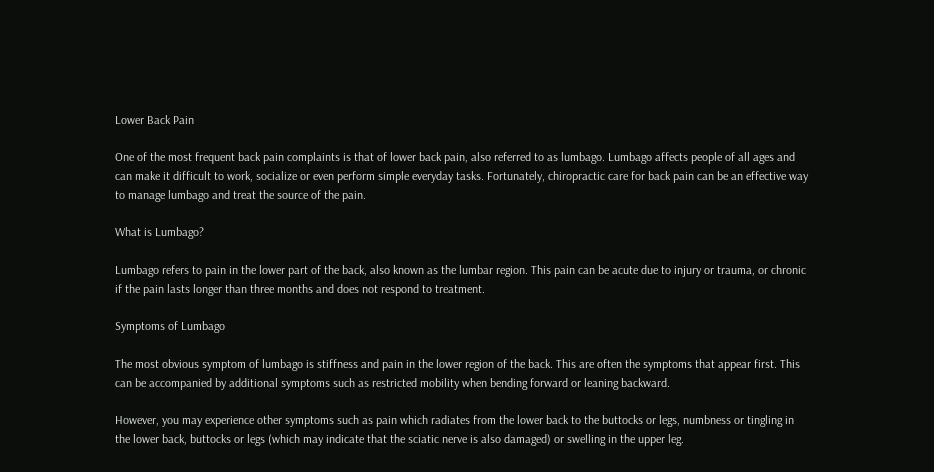Lower Back Pain

One of the most frequent back pain complaints is that of lower back pain, also referred to as lumbago. Lumbago affects people of all ages and can make it difficult to work, socialize or even perform simple everyday tasks. Fortunately, chiropractic care for back pain can be an effective way to manage lumbago and treat the source of the pain.

What is Lumbago?

Lumbago refers to pain in the lower part of the back, also known as the lumbar region. This pain can be acute due to injury or trauma, or chronic if the pain lasts longer than three months and does not respond to treatment.

Symptoms of Lumbago

The most obvious symptom of lumbago is stiffness and pain in the lower region of the back. This are often the symptoms that appear first. This can be accompanied by additional symptoms such as restricted mobility when bending forward or leaning backward.

However, you may experience other symptoms such as pain which radiates from the lower back to the buttocks or legs, numbness or tingling in the lower back, buttocks or legs (which may indicate that the sciatic nerve is also damaged) or swelling in the upper leg.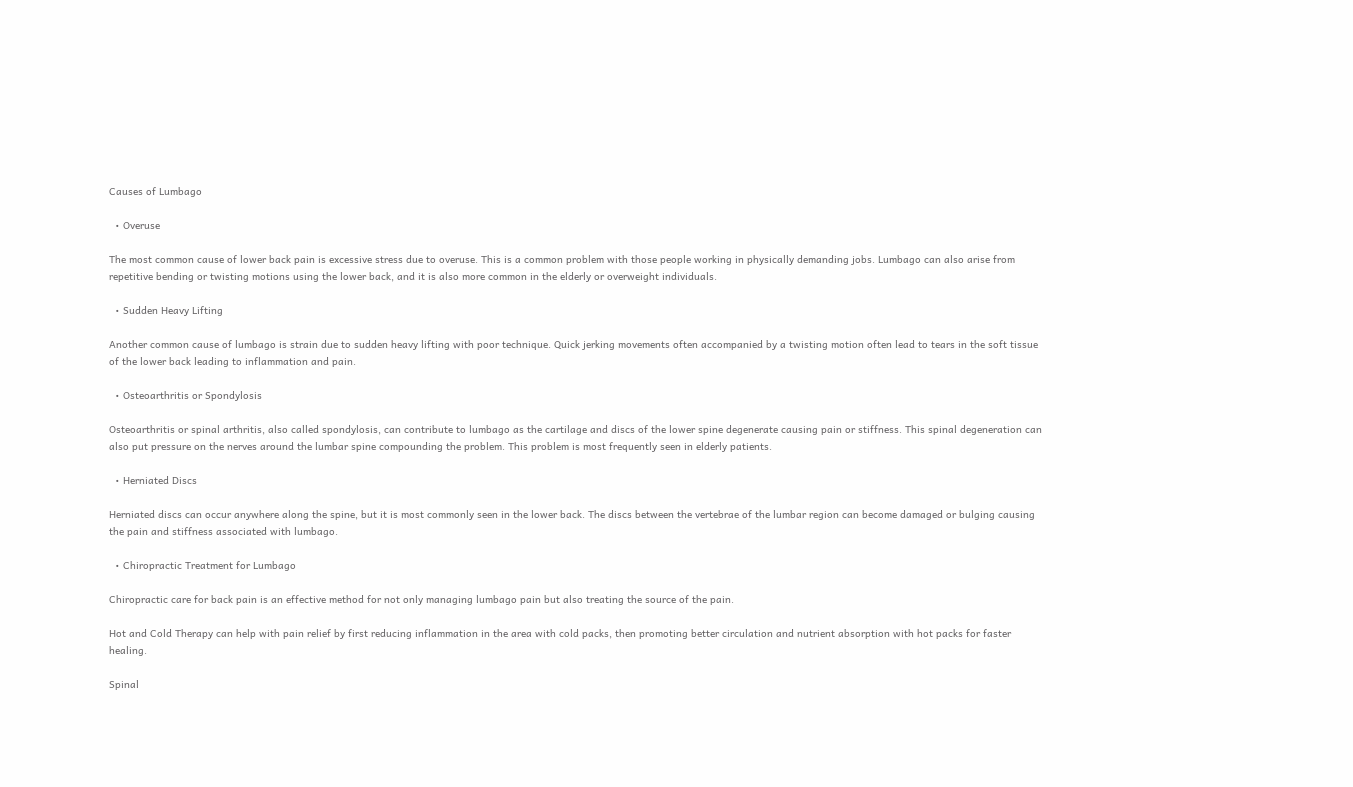Causes of Lumbago

  • Overuse

The most common cause of lower back pain is excessive stress due to overuse. This is a common problem with those people working in physically demanding jobs. Lumbago can also arise from repetitive bending or twisting motions using the lower back, and it is also more common in the elderly or overweight individuals.

  • Sudden Heavy Lifting

Another common cause of lumbago is strain due to sudden heavy lifting with poor technique. Quick jerking movements often accompanied by a twisting motion often lead to tears in the soft tissue of the lower back leading to inflammation and pain.

  • Osteoarthritis or Spondylosis

Osteoarthritis or spinal arthritis, also called spondylosis, can contribute to lumbago as the cartilage and discs of the lower spine degenerate causing pain or stiffness. This spinal degeneration can also put pressure on the nerves around the lumbar spine compounding the problem. This problem is most frequently seen in elderly patients.

  • Herniated Discs

Herniated discs can occur anywhere along the spine, but it is most commonly seen in the lower back. The discs between the vertebrae of the lumbar region can become damaged or bulging causing the pain and stiffness associated with lumbago.

  • Chiropractic Treatment for Lumbago

Chiropractic care for back pain is an effective method for not only managing lumbago pain but also treating the source of the pain.

Hot and Cold Therapy can help with pain relief by first reducing inflammation in the area with cold packs, then promoting better circulation and nutrient absorption with hot packs for faster healing.

Spinal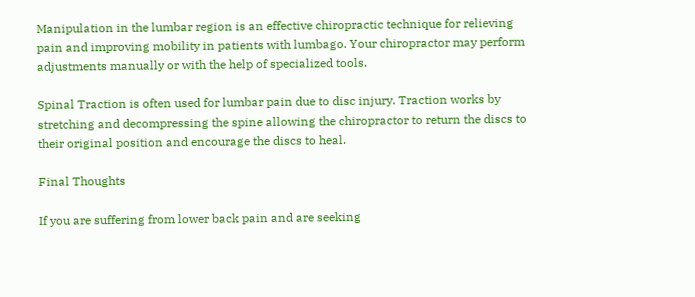Manipulation in the lumbar region is an effective chiropractic technique for relieving pain and improving mobility in patients with lumbago. Your chiropractor may perform adjustments manually or with the help of specialized tools.

Spinal Traction is often used for lumbar pain due to disc injury. Traction works by stretching and decompressing the spine allowing the chiropractor to return the discs to their original position and encourage the discs to heal.

Final Thoughts

If you are suffering from lower back pain and are seeking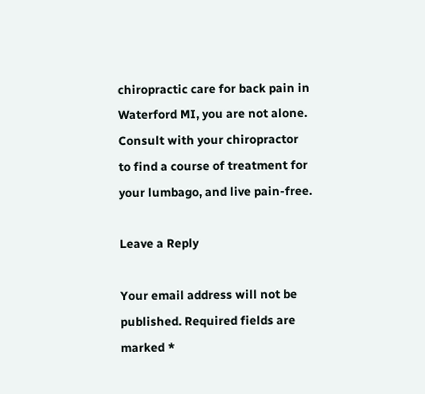chiropractic care for back pain in Waterford MI, you are not alone. Consult with your chiropractor to find a course of treatment for your lumbago, and live pain-free.

Leave a Reply

Your email address will not be published. Required fields are marked *